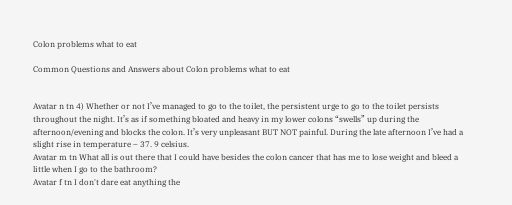Colon problems what to eat

Common Questions and Answers about Colon problems what to eat


Avatar n tn 4) Whether or not I’ve managed to go to the toilet, the persistent urge to go to the toilet persists throughout the night. It’s as if something bloated and heavy in my lower colons “swells” up during the afternoon/evening and blocks the colon. It’s very unpleasant BUT NOT painful. During the late afternoon I’ve had a slight rise in temperature – 37. 9 celsius.
Avatar m tn What all is out there that I could have besides the colon cancer that has me to lose weight and bleed a little when I go to the bathroom?
Avatar f tn I don't dare eat anything the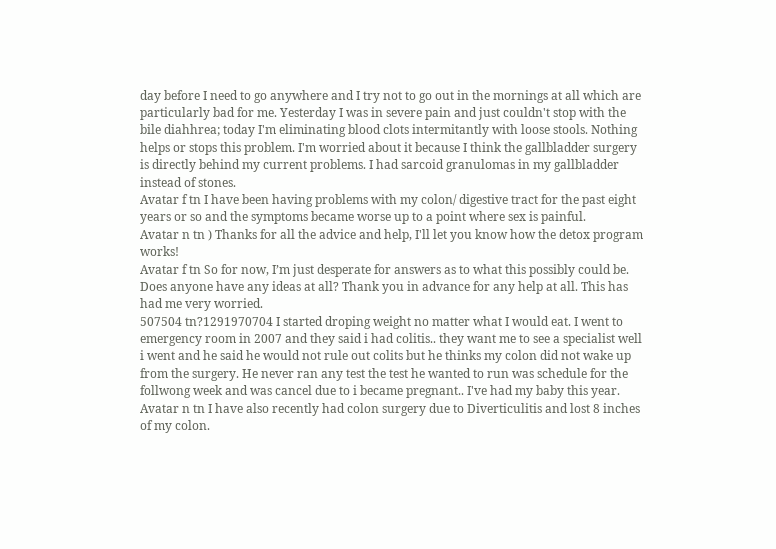day before I need to go anywhere and I try not to go out in the mornings at all which are particularly bad for me. Yesterday I was in severe pain and just couldn't stop with the bile diahhrea; today I'm eliminating blood clots intermitantly with loose stools. Nothing helps or stops this problem. I'm worried about it because I think the gallbladder surgery is directly behind my current problems. I had sarcoid granulomas in my gallbladder instead of stones.
Avatar f tn I have been having problems with my colon/ digestive tract for the past eight years or so and the symptoms became worse up to a point where sex is painful.
Avatar n tn ) Thanks for all the advice and help, I'll let you know how the detox program works!
Avatar f tn So for now, I’m just desperate for answers as to what this possibly could be. Does anyone have any ideas at all? Thank you in advance for any help at all. This has had me very worried.
507504 tn?1291970704 I started droping weight no matter what I would eat. I went to emergency room in 2007 and they said i had colitis.. they want me to see a specialist well i went and he said he would not rule out colits but he thinks my colon did not wake up from the surgery. He never ran any test the test he wanted to run was schedule for the follwong week and was cancel due to i became pregnant.. I've had my baby this year.
Avatar n tn I have also recently had colon surgery due to Diverticulitis and lost 8 inches of my colon.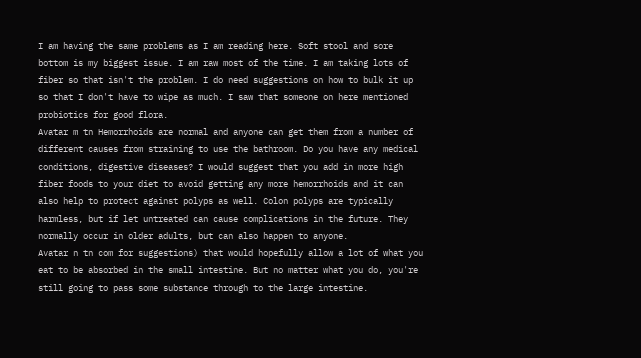I am having the same problems as I am reading here. Soft stool and sore bottom is my biggest issue. I am raw most of the time. I am taking lots of fiber so that isn't the problem. I do need suggestions on how to bulk it up so that I don't have to wipe as much. I saw that someone on here mentioned probiotics for good flora.
Avatar m tn Hemorrhoids are normal and anyone can get them from a number of different causes from straining to use the bathroom. Do you have any medical conditions, digestive diseases? I would suggest that you add in more high fiber foods to your diet to avoid getting any more hemorrhoids and it can also help to protect against polyps as well. Colon polyps are typically harmless, but if let untreated can cause complications in the future. They normally occur in older adults, but can also happen to anyone.
Avatar n tn com for suggestions) that would hopefully allow a lot of what you eat to be absorbed in the small intestine. But no matter what you do, you're still going to pass some substance through to the large intestine.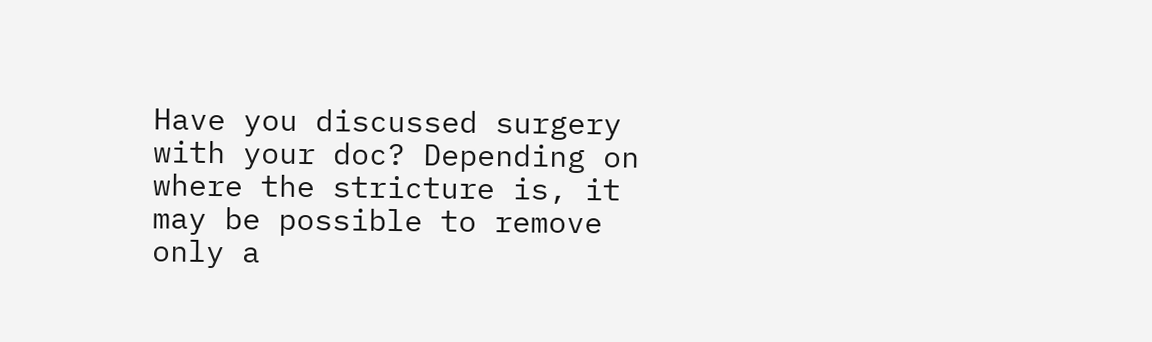Have you discussed surgery with your doc? Depending on where the stricture is, it may be possible to remove only a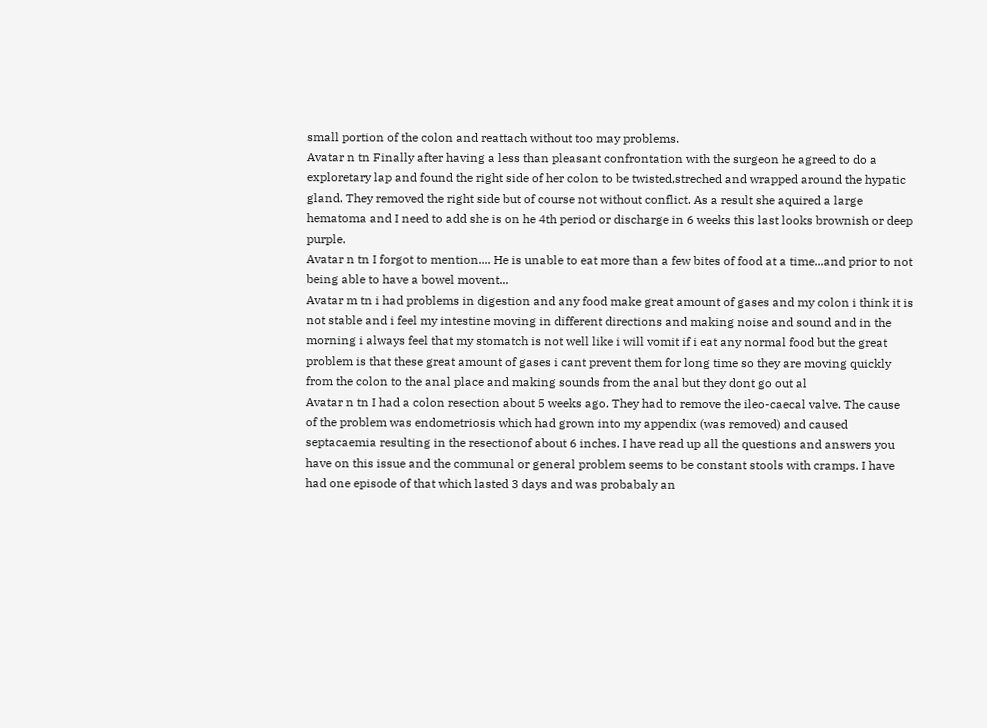small portion of the colon and reattach without too may problems.
Avatar n tn Finally after having a less than pleasant confrontation with the surgeon he agreed to do a exploretary lap and found the right side of her colon to be twisted,streched and wrapped around the hypatic gland. They removed the right side but of course not without conflict. As a result she aquired a large hematoma and I need to add she is on he 4th period or discharge in 6 weeks this last looks brownish or deep purple.
Avatar n tn I forgot to mention.... He is unable to eat more than a few bites of food at a time...and prior to not being able to have a bowel movent...
Avatar m tn i had problems in digestion and any food make great amount of gases and my colon i think it is not stable and i feel my intestine moving in different directions and making noise and sound and in the morning i always feel that my stomatch is not well like i will vomit if i eat any normal food but the great problem is that these great amount of gases i cant prevent them for long time so they are moving quickly from the colon to the anal place and making sounds from the anal but they dont go out al
Avatar n tn I had a colon resection about 5 weeks ago. They had to remove the ileo-caecal valve. The cause of the problem was endometriosis which had grown into my appendix (was removed) and caused septacaemia resulting in the resectionof about 6 inches. I have read up all the questions and answers you have on this issue and the communal or general problem seems to be constant stools with cramps. I have had one episode of that which lasted 3 days and was probabaly an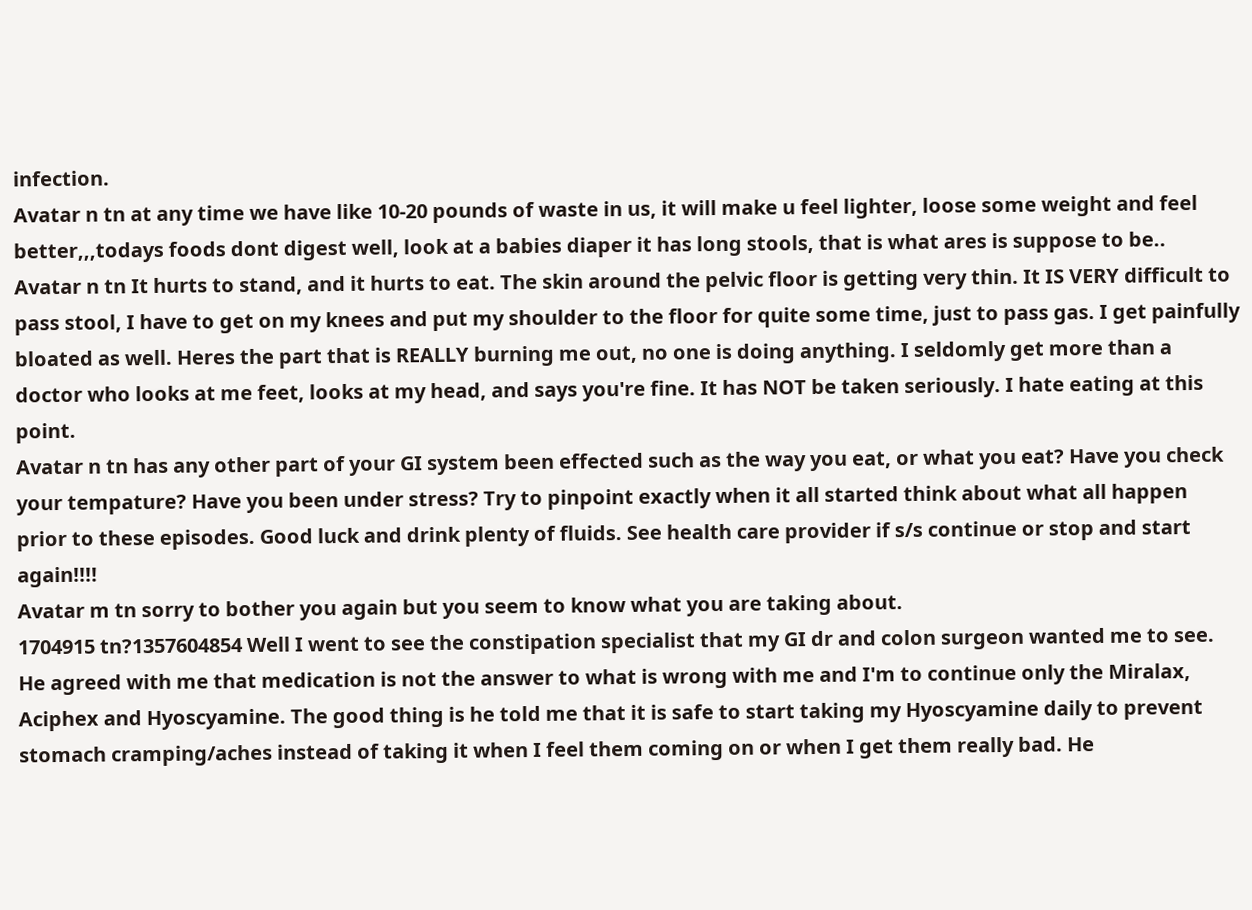infection.
Avatar n tn at any time we have like 10-20 pounds of waste in us, it will make u feel lighter, loose some weight and feel better,,,todays foods dont digest well, look at a babies diaper it has long stools, that is what ares is suppose to be..
Avatar n tn It hurts to stand, and it hurts to eat. The skin around the pelvic floor is getting very thin. It IS VERY difficult to pass stool, I have to get on my knees and put my shoulder to the floor for quite some time, just to pass gas. I get painfully bloated as well. Heres the part that is REALLY burning me out, no one is doing anything. I seldomly get more than a doctor who looks at me feet, looks at my head, and says you're fine. It has NOT be taken seriously. I hate eating at this point.
Avatar n tn has any other part of your GI system been effected such as the way you eat, or what you eat? Have you check your tempature? Have you been under stress? Try to pinpoint exactly when it all started think about what all happen prior to these episodes. Good luck and drink plenty of fluids. See health care provider if s/s continue or stop and start again!!!!
Avatar m tn sorry to bother you again but you seem to know what you are taking about.
1704915 tn?1357604854 Well I went to see the constipation specialist that my GI dr and colon surgeon wanted me to see. He agreed with me that medication is not the answer to what is wrong with me and I'm to continue only the Miralax, Aciphex and Hyoscyamine. The good thing is he told me that it is safe to start taking my Hyoscyamine daily to prevent stomach cramping/aches instead of taking it when I feel them coming on or when I get them really bad. He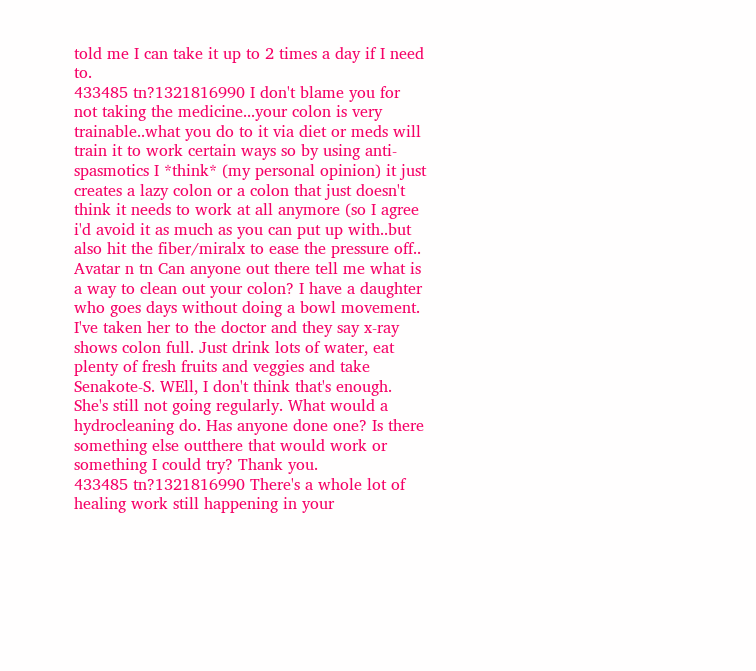told me I can take it up to 2 times a day if I need to.
433485 tn?1321816990 I don't blame you for not taking the medicine...your colon is very trainable..what you do to it via diet or meds will train it to work certain ways so by using anti-spasmotics I *think* (my personal opinion) it just creates a lazy colon or a colon that just doesn't think it needs to work at all anymore (so I agree i'd avoid it as much as you can put up with..but also hit the fiber/miralx to ease the pressure off..
Avatar n tn Can anyone out there tell me what is a way to clean out your colon? I have a daughter who goes days without doing a bowl movement. I've taken her to the doctor and they say x-ray shows colon full. Just drink lots of water, eat plenty of fresh fruits and veggies and take Senakote-S. WEll, I don't think that's enough. She's still not going regularly. What would a hydrocleaning do. Has anyone done one? Is there something else outthere that would work or something I could try? Thank you.
433485 tn?1321816990 There's a whole lot of healing work still happening in your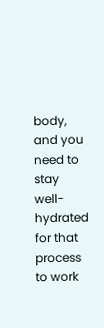body, and you need to stay well-hydrated for that process to work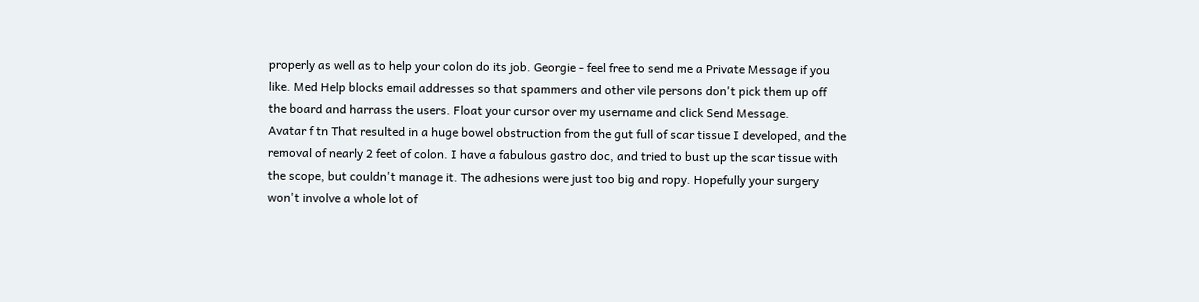properly as well as to help your colon do its job. Georgie - feel free to send me a Private Message if you like. Med Help blocks email addresses so that spammers and other vile persons don't pick them up off the board and harrass the users. Float your cursor over my username and click Send Message.
Avatar f tn That resulted in a huge bowel obstruction from the gut full of scar tissue I developed, and the removal of nearly 2 feet of colon. I have a fabulous gastro doc, and tried to bust up the scar tissue with the scope, but couldn't manage it. The adhesions were just too big and ropy. Hopefully your surgery won't involve a whole lot of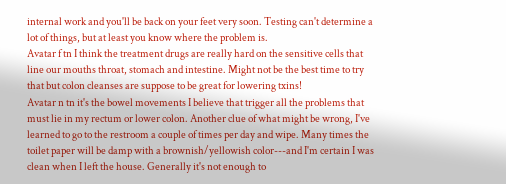internal work and you'll be back on your feet very soon. Testing can't determine a lot of things, but at least you know where the problem is.
Avatar f tn I think the treatment drugs are really hard on the sensitive cells that line our mouths throat, stomach and intestine. Might not be the best time to try that but colon cleanses are suppose to be great for lowering txins!
Avatar n tn it's the bowel movements I believe that trigger all the problems that must lie in my rectum or lower colon. Another clue of what might be wrong, I've learned to go to the restroom a couple of times per day and wipe. Many times the toilet paper will be damp with a brownish/yellowish color---and I'm certain I was clean when I left the house. Generally it's not enough to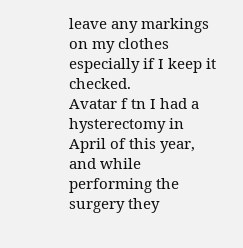leave any markings on my clothes especially if I keep it checked.
Avatar f tn I had a hysterectomy in April of this year, and while performing the surgery they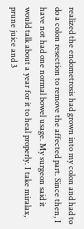realized the endometrosis had grown into my colon and had to do a colon resection to remove the affected part. Since then, I have not had one normal bowel usage. My surgeon said it would talk about a year for it to heal properly. I take miralax, prune juice and 3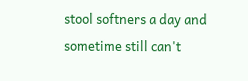stool softners a day and sometime still can't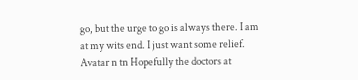go, but the urge to go is always there. I am at my wits end. I just want some relief.
Avatar n tn Hopefully the doctors at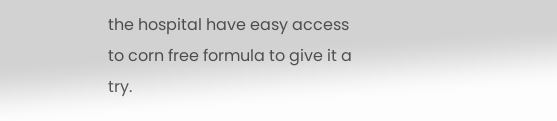the hospital have easy access to corn free formula to give it a try.